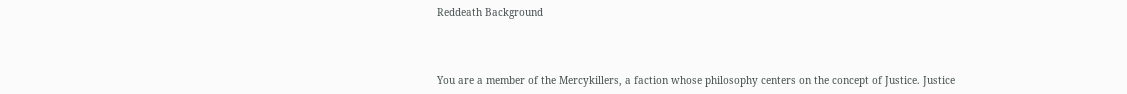Reddeath Background



You are a member of the Mercykillers, a faction whose philosophy centers on the concept of Justice. Justice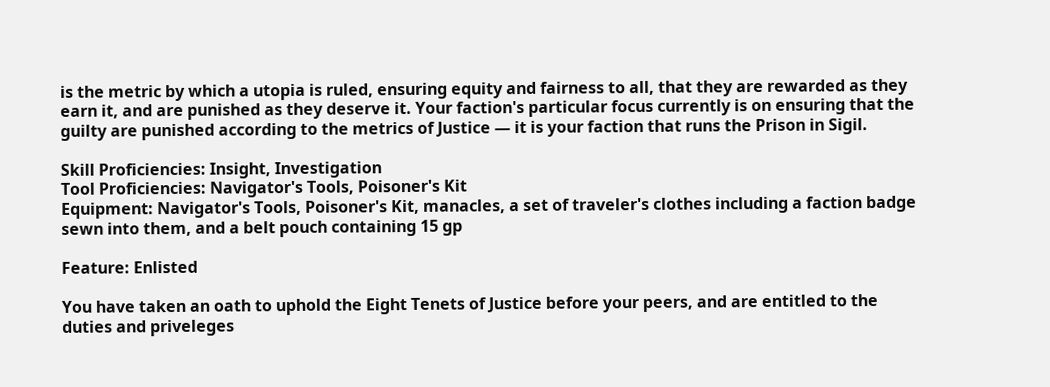is the metric by which a utopia is ruled, ensuring equity and fairness to all, that they are rewarded as they earn it, and are punished as they deserve it. Your faction's particular focus currently is on ensuring that the guilty are punished according to the metrics of Justice — it is your faction that runs the Prison in Sigil.

Skill Proficiencies: Insight, Investigation
Tool Proficiencies: Navigator's Tools, Poisoner's Kit
Equipment: Navigator's Tools, Poisoner's Kit, manacles, a set of traveler's clothes including a faction badge sewn into them, and a belt pouch containing 15 gp

Feature: Enlisted

You have taken an oath to uphold the Eight Tenets of Justice before your peers, and are entitled to the duties and priveleges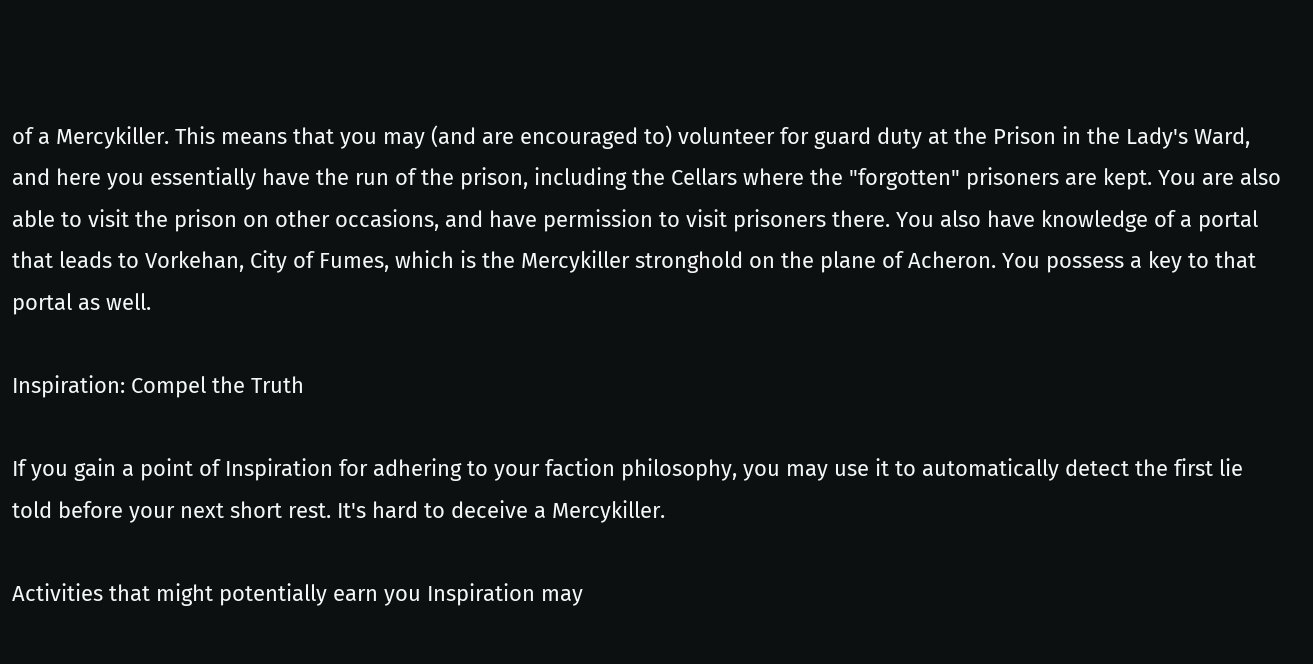of a Mercykiller. This means that you may (and are encouraged to) volunteer for guard duty at the Prison in the Lady's Ward, and here you essentially have the run of the prison, including the Cellars where the "forgotten" prisoners are kept. You are also able to visit the prison on other occasions, and have permission to visit prisoners there. You also have knowledge of a portal that leads to Vorkehan, City of Fumes, which is the Mercykiller stronghold on the plane of Acheron. You possess a key to that portal as well.

Inspiration: Compel the Truth

If you gain a point of Inspiration for adhering to your faction philosophy, you may use it to automatically detect the first lie told before your next short rest. It's hard to deceive a Mercykiller.

Activities that might potentially earn you Inspiration may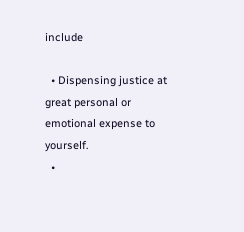include

  • Dispensing justice at great personal or emotional expense to yourself.
  •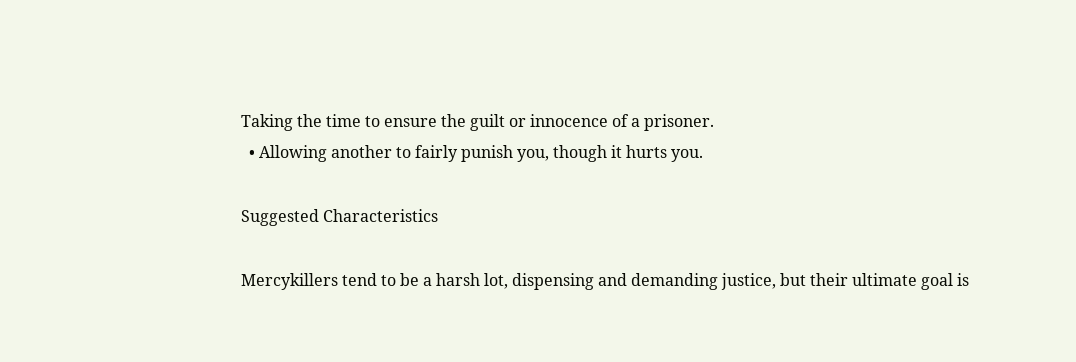Taking the time to ensure the guilt or innocence of a prisoner.
  • Allowing another to fairly punish you, though it hurts you.

Suggested Characteristics

Mercykillers tend to be a harsh lot, dispensing and demanding justice, but their ultimate goal is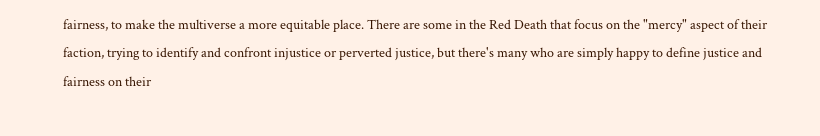fairness, to make the multiverse a more equitable place. There are some in the Red Death that focus on the "mercy" aspect of their faction, trying to identify and confront injustice or perverted justice, but there's many who are simply happy to define justice and fairness on their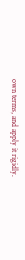own terms, and apply it rigidly.